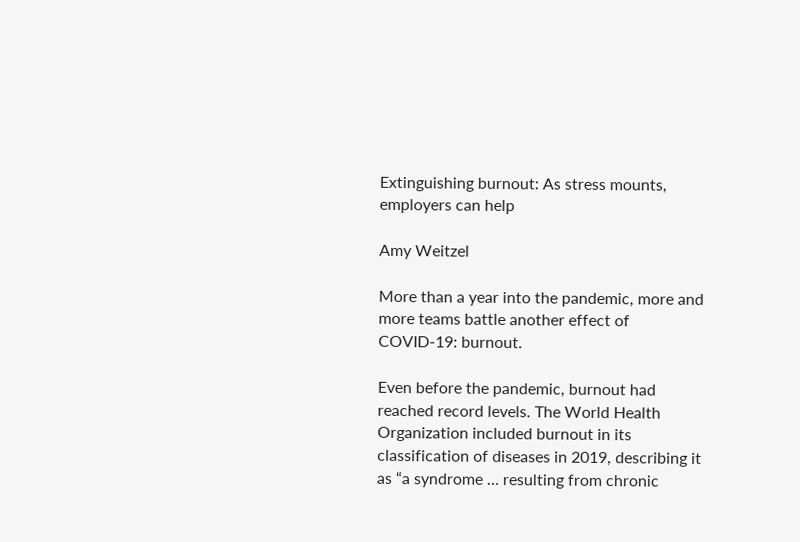Extinguishing burnout: As stress mounts, employers can help

Amy Weitzel

More than a year into the pandemic, more and more teams battle another effect of COVID-19: burnout.

Even before the pandemic, burnout had reached record levels. The World Health Organization included burnout in its classification of diseases in 2019, describing it as “a syndrome … resulting from chronic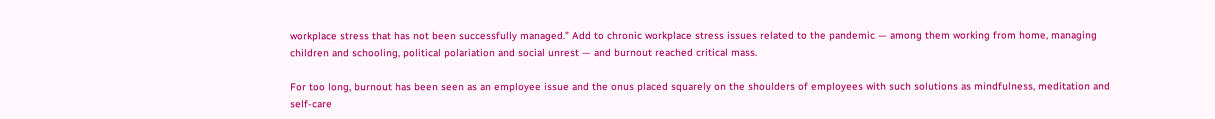workplace stress that has not been successfully managed.” Add to chronic workplace stress issues related to the pandemic — among them working from home, managing children and schooling, political polariation and social unrest — and burnout reached critical mass.

For too long, burnout has been seen as an employee issue and the onus placed squarely on the shoulders of employees with such solutions as mindfulness, meditation and self-care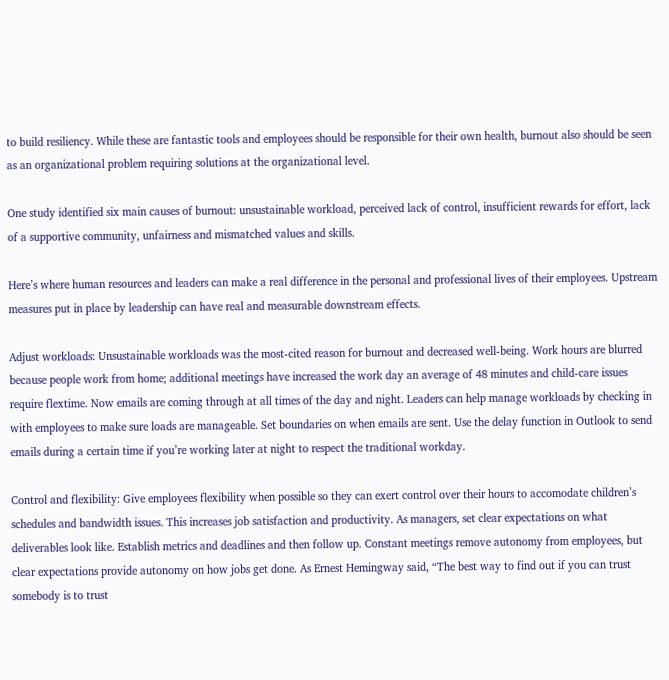to build resiliency. While these are fantastic tools and employees should be responsible for their own health, burnout also should be seen as an organizational problem requiring solutions at the organizational level.

One study identified six main causes of burnout: unsustainable workload, perceived lack of control, insufficient rewards for effort, lack of a supportive community, unfairness and mismatched values and skills.

Here’s where human resources and leaders can make a real difference in the personal and professional lives of their employees. Upstream measures put in place by leadership can have real and measurable downstream effects.

Adjust workloads: Unsustainable workloads was the most-cited reason for burnout and decreased well-being. Work hours are blurred because people work from home; additional meetings have increased the work day an average of 48 minutes and child-care issues require flextime. Now emails are coming through at all times of the day and night. Leaders can help manage workloads by checking in with employees to make sure loads are manageable. Set boundaries on when emails are sent. Use the delay function in Outlook to send emails during a certain time if you’re working later at night to respect the traditional workday.

Control and flexibility: Give employees flexibility when possible so they can exert control over their hours to accomodate children’s schedules and bandwidth issues. This increases job satisfaction and productivity. As managers, set clear expectations on what deliverables look like. Establish metrics and deadlines and then follow up. Constant meetings remove autonomy from employees, but clear expectations provide autonomy on how jobs get done. As Ernest Hemingway said, “The best way to find out if you can trust somebody is to trust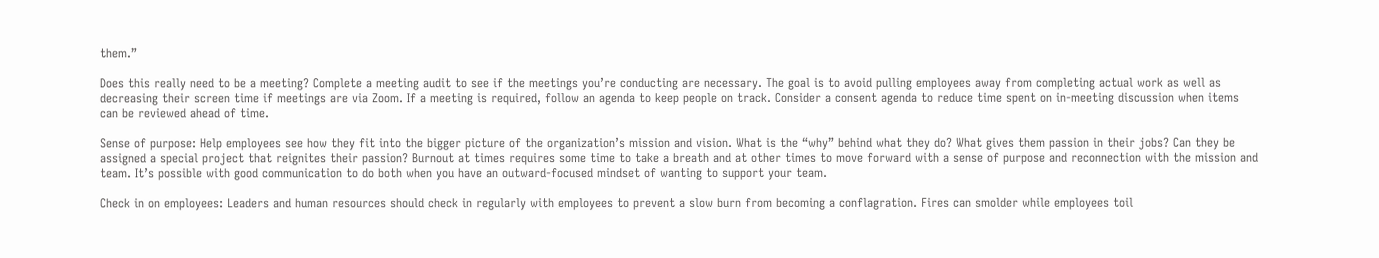them.”

Does this really need to be a meeting? Complete a meeting audit to see if the meetings you’re conducting are necessary. The goal is to avoid pulling employees away from completing actual work as well as decreasing their screen time if meetings are via Zoom. If a meeting is required, follow an agenda to keep people on track. Consider a consent agenda to reduce time spent on in-meeting discussion when items can be reviewed ahead of time.

Sense of purpose: Help employees see how they fit into the bigger picture of the organization’s mission and vision. What is the “why” behind what they do? What gives them passion in their jobs? Can they be assigned a special project that reignites their passion? Burnout at times requires some time to take a breath and at other times to move forward with a sense of purpose and reconnection with the mission and team. It’s possible with good communication to do both when you have an outward-focused mindset of wanting to support your team.

Check in on employees: Leaders and human resources should check in regularly with employees to prevent a slow burn from becoming a conflagration. Fires can smolder while employees toil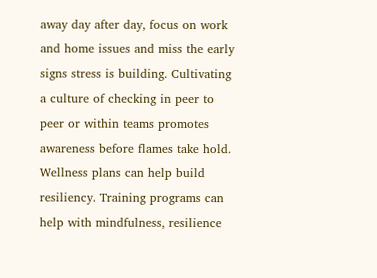away day after day, focus on work and home issues and miss the early signs stress is building. Cultivating a culture of checking in peer to peer or within teams promotes awareness before flames take hold. Wellness plans can help build resiliency. Training programs can help with mindfulness, resilience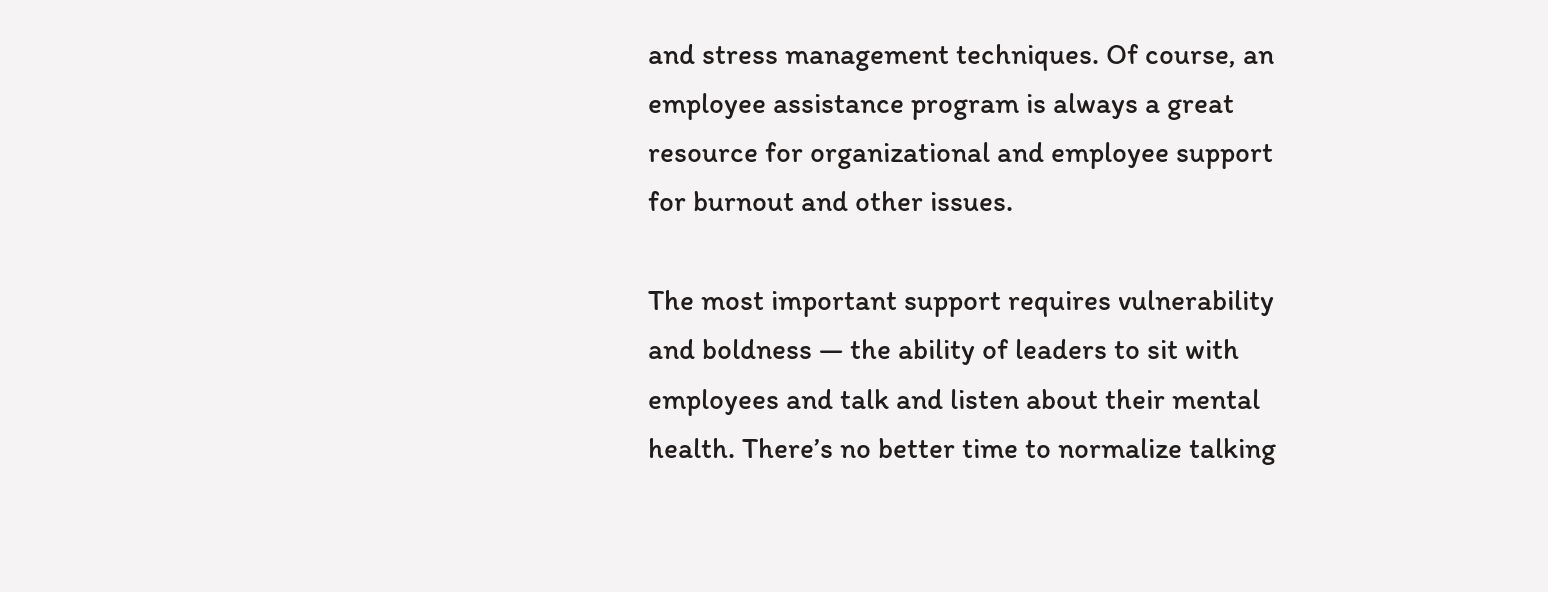and stress management techniques. Of course, an employee assistance program is always a great resource for organizational and employee support for burnout and other issues.

The most important support requires vulnerability and boldness — the ability of leaders to sit with employees and talk and listen about their mental health. There’s no better time to normalize talking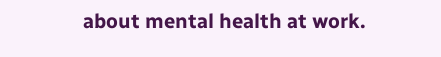about mental health at work.